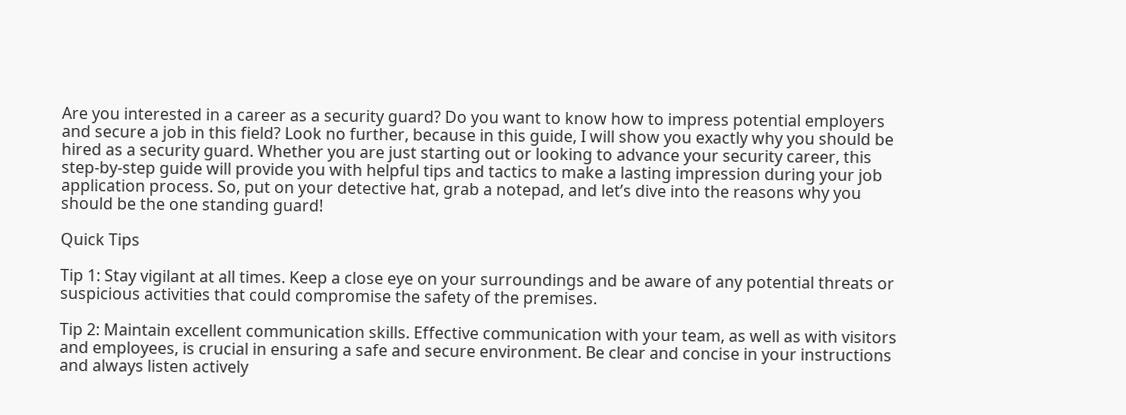Are you interested in a career as a security guard? Do you want to know how to impress potential employers and secure a job in this field? Look no further, because in this guide, I will show you exactly why you should be hired as a security guard. Whether you are just starting out or looking to advance your security career, this step-by-step guide will provide you with helpful tips and tactics to make a lasting impression during your job application process. So, put on your detective hat, grab a notepad, and let’s dive into the reasons why you should be the one standing guard!

Quick Tips

Tip 1: Stay vigilant at all times. Keep a close eye on your surroundings and be aware of any potential threats or suspicious activities that could compromise the safety of the premises.

Tip 2: Maintain excellent communication skills. Effective communication with your team, as well as with visitors and employees, is crucial in ensuring a safe and secure environment. Be clear and concise in your instructions and always listen actively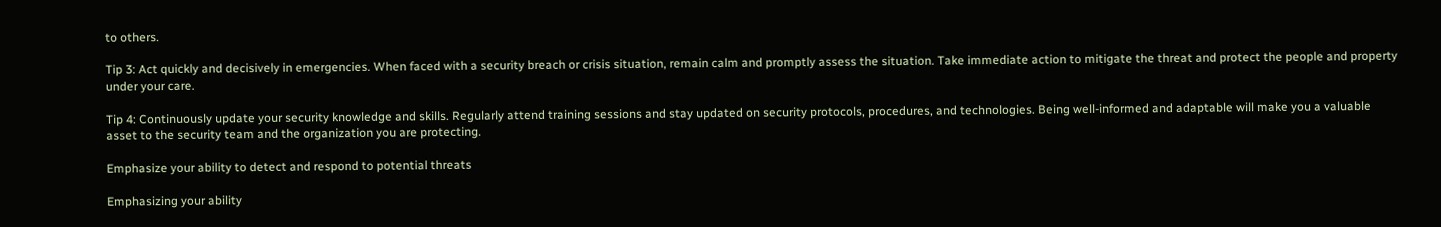to others.

Tip 3: Act quickly and decisively in emergencies. When faced with a security breach or crisis situation, remain calm and promptly assess the situation. Take immediate action to mitigate the threat and protect the people and property under your care.

Tip 4: Continuously update your security knowledge and skills. Regularly attend training sessions and stay updated on security protocols, procedures, and technologies. Being well-informed and adaptable will make you a valuable asset to the security team and the organization you are protecting.

Emphasize your ability to detect and respond to potential threats

Emphasizing your ability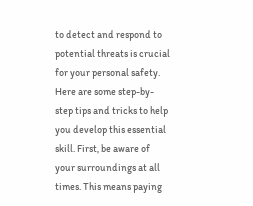to detect and respond to potential threats is crucial for your personal safety. Here are some step-by-step tips and tricks to help you develop this essential skill. First, be aware of your surroundings at all times. This means paying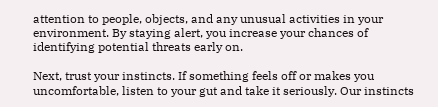attention to people, objects, and any unusual activities in your environment. By staying alert, you increase your chances of identifying potential threats early on.

Next, trust your instincts. If something feels off or makes you uncomfortable, listen to your gut and take it seriously. Our instincts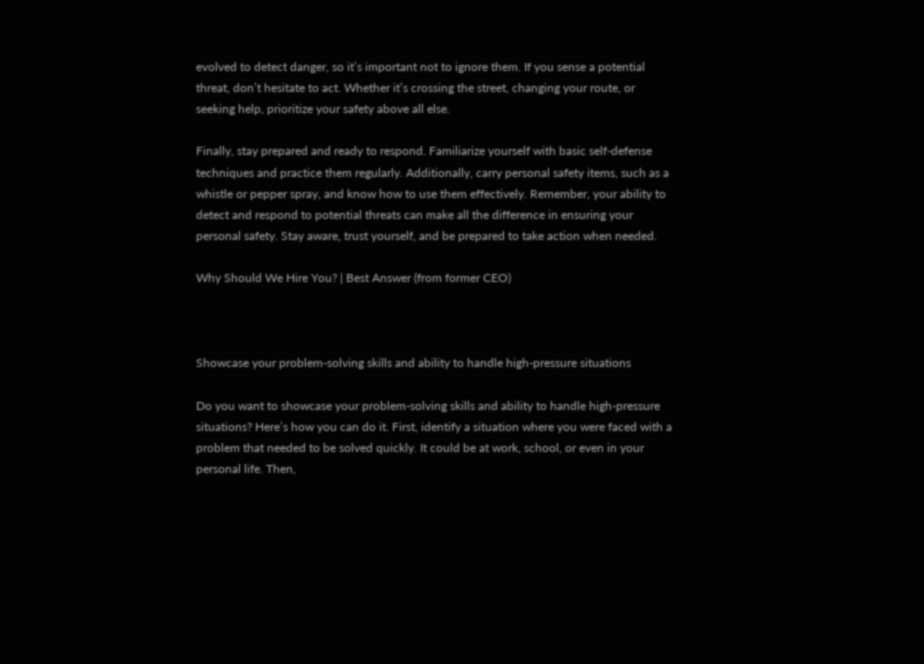evolved to detect danger, so it’s important not to ignore them. If you sense a potential threat, don’t hesitate to act. Whether it’s crossing the street, changing your route, or seeking help, prioritize your safety above all else.

Finally, stay prepared and ready to respond. Familiarize yourself with basic self-defense techniques and practice them regularly. Additionally, carry personal safety items, such as a whistle or pepper spray, and know how to use them effectively. Remember, your ability to detect and respond to potential threats can make all the difference in ensuring your personal safety. Stay aware, trust yourself, and be prepared to take action when needed.

Why Should We Hire You? | Best Answer (from former CEO)



Showcase your problem-solving skills and ability to handle high-pressure situations

Do you want to showcase your problem-solving skills and ability to handle high-pressure situations? Here’s how you can do it. First, identify a situation where you were faced with a problem that needed to be solved quickly. It could be at work, school, or even in your personal life. Then,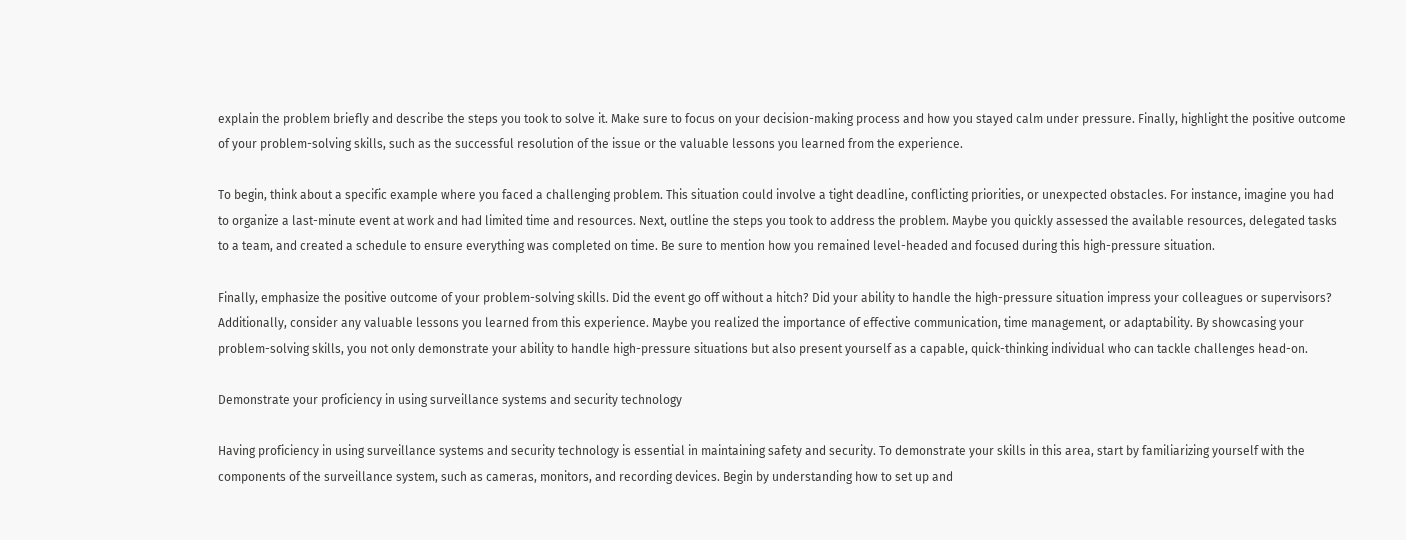explain the problem briefly and describe the steps you took to solve it. Make sure to focus on your decision-making process and how you stayed calm under pressure. Finally, highlight the positive outcome of your problem-solving skills, such as the successful resolution of the issue or the valuable lessons you learned from the experience.

To begin, think about a specific example where you faced a challenging problem. This situation could involve a tight deadline, conflicting priorities, or unexpected obstacles. For instance, imagine you had to organize a last-minute event at work and had limited time and resources. Next, outline the steps you took to address the problem. Maybe you quickly assessed the available resources, delegated tasks to a team, and created a schedule to ensure everything was completed on time. Be sure to mention how you remained level-headed and focused during this high-pressure situation.

Finally, emphasize the positive outcome of your problem-solving skills. Did the event go off without a hitch? Did your ability to handle the high-pressure situation impress your colleagues or supervisors? Additionally, consider any valuable lessons you learned from this experience. Maybe you realized the importance of effective communication, time management, or adaptability. By showcasing your problem-solving skills, you not only demonstrate your ability to handle high-pressure situations but also present yourself as a capable, quick-thinking individual who can tackle challenges head-on.

Demonstrate your proficiency in using surveillance systems and security technology

Having proficiency in using surveillance systems and security technology is essential in maintaining safety and security. To demonstrate your skills in this area, start by familiarizing yourself with the components of the surveillance system, such as cameras, monitors, and recording devices. Begin by understanding how to set up and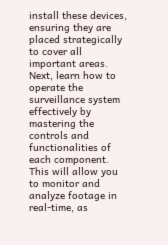install these devices, ensuring they are placed strategically to cover all important areas. Next, learn how to operate the surveillance system effectively by mastering the controls and functionalities of each component. This will allow you to monitor and analyze footage in real-time, as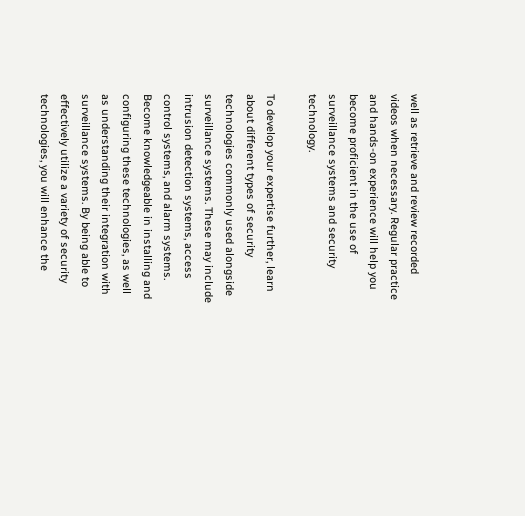well as retrieve and review recorded videos when necessary. Regular practice and hands-on experience will help you become proficient in the use of surveillance systems and security technology.

To develop your expertise further, learn about different types of security technologies commonly used alongside surveillance systems. These may include intrusion detection systems, access control systems, and alarm systems. Become knowledgeable in installing and configuring these technologies, as well as understanding their integration with surveillance systems. By being able to effectively utilize a variety of security technologies, you will enhance the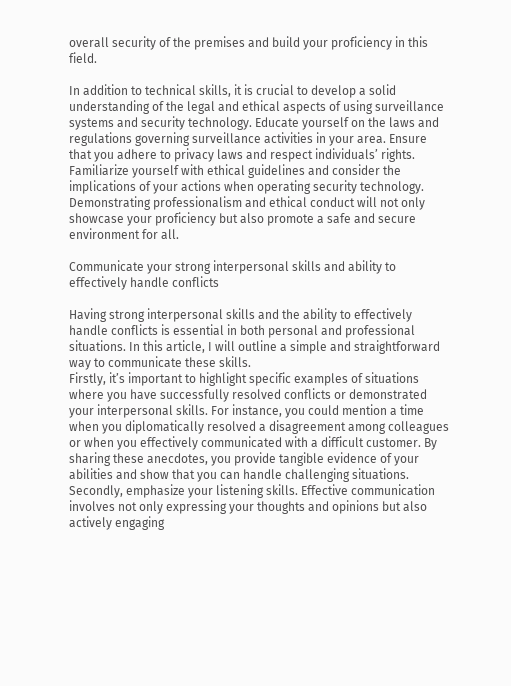overall security of the premises and build your proficiency in this field.

In addition to technical skills, it is crucial to develop a solid understanding of the legal and ethical aspects of using surveillance systems and security technology. Educate yourself on the laws and regulations governing surveillance activities in your area. Ensure that you adhere to privacy laws and respect individuals’ rights. Familiarize yourself with ethical guidelines and consider the implications of your actions when operating security technology. Demonstrating professionalism and ethical conduct will not only showcase your proficiency but also promote a safe and secure environment for all.

Communicate your strong interpersonal skills and ability to effectively handle conflicts

Having strong interpersonal skills and the ability to effectively handle conflicts is essential in both personal and professional situations. In this article, I will outline a simple and straightforward way to communicate these skills.
Firstly, it’s important to highlight specific examples of situations where you have successfully resolved conflicts or demonstrated your interpersonal skills. For instance, you could mention a time when you diplomatically resolved a disagreement among colleagues or when you effectively communicated with a difficult customer. By sharing these anecdotes, you provide tangible evidence of your abilities and show that you can handle challenging situations.
Secondly, emphasize your listening skills. Effective communication involves not only expressing your thoughts and opinions but also actively engaging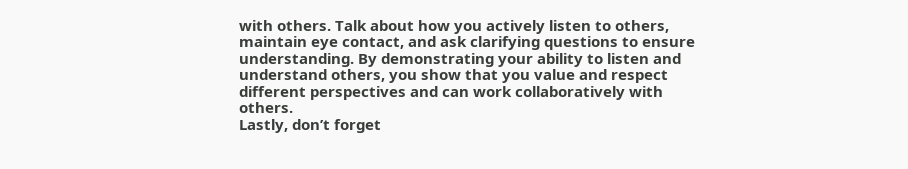with others. Talk about how you actively listen to others, maintain eye contact, and ask clarifying questions to ensure understanding. By demonstrating your ability to listen and understand others, you show that you value and respect different perspectives and can work collaboratively with others.
Lastly, don’t forget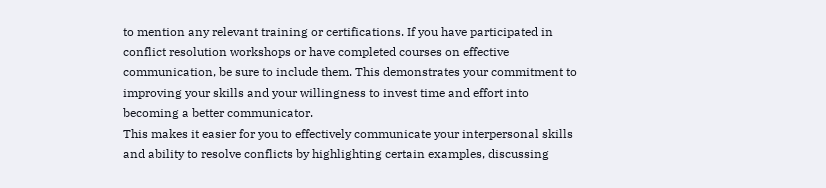to mention any relevant training or certifications. If you have participated in conflict resolution workshops or have completed courses on effective communication, be sure to include them. This demonstrates your commitment to improving your skills and your willingness to invest time and effort into becoming a better communicator.
This makes it easier for you to effectively communicate your interpersonal skills and ability to resolve conflicts by highlighting certain examples, discussing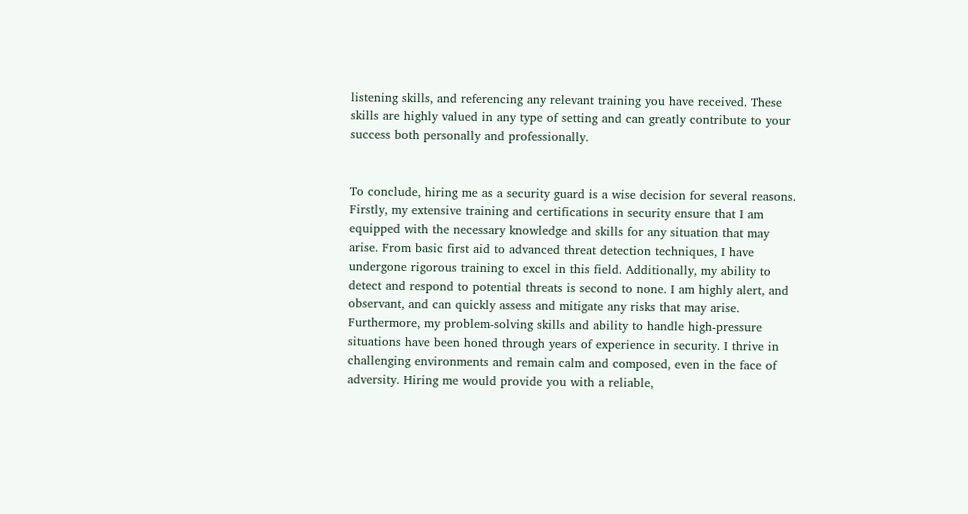listening skills, and referencing any relevant training you have received. These skills are highly valued in any type of setting and can greatly contribute to your success both personally and professionally.


To conclude, hiring me as a security guard is a wise decision for several reasons. Firstly, my extensive training and certifications in security ensure that I am equipped with the necessary knowledge and skills for any situation that may arise. From basic first aid to advanced threat detection techniques, I have undergone rigorous training to excel in this field. Additionally, my ability to detect and respond to potential threats is second to none. I am highly alert, and observant, and can quickly assess and mitigate any risks that may arise. Furthermore, my problem-solving skills and ability to handle high-pressure situations have been honed through years of experience in security. I thrive in challenging environments and remain calm and composed, even in the face of adversity. Hiring me would provide you with a reliable,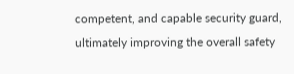competent, and capable security guard, ultimately improving the overall safety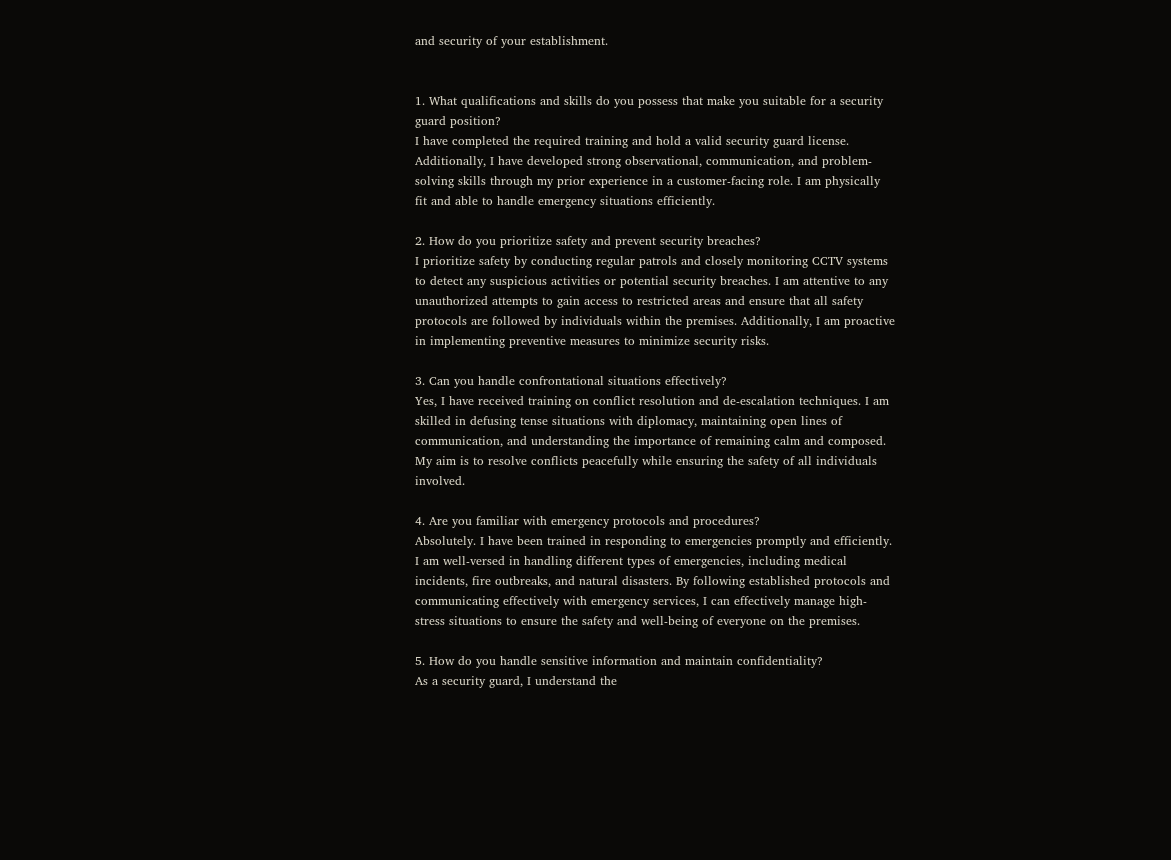and security of your establishment.


1. What qualifications and skills do you possess that make you suitable for a security guard position?
I have completed the required training and hold a valid security guard license. Additionally, I have developed strong observational, communication, and problem-solving skills through my prior experience in a customer-facing role. I am physically fit and able to handle emergency situations efficiently.

2. How do you prioritize safety and prevent security breaches?
I prioritize safety by conducting regular patrols and closely monitoring CCTV systems to detect any suspicious activities or potential security breaches. I am attentive to any unauthorized attempts to gain access to restricted areas and ensure that all safety protocols are followed by individuals within the premises. Additionally, I am proactive in implementing preventive measures to minimize security risks.

3. Can you handle confrontational situations effectively?
Yes, I have received training on conflict resolution and de-escalation techniques. I am skilled in defusing tense situations with diplomacy, maintaining open lines of communication, and understanding the importance of remaining calm and composed. My aim is to resolve conflicts peacefully while ensuring the safety of all individuals involved.

4. Are you familiar with emergency protocols and procedures?
Absolutely. I have been trained in responding to emergencies promptly and efficiently. I am well-versed in handling different types of emergencies, including medical incidents, fire outbreaks, and natural disasters. By following established protocols and communicating effectively with emergency services, I can effectively manage high-stress situations to ensure the safety and well-being of everyone on the premises.

5. How do you handle sensitive information and maintain confidentiality?
As a security guard, I understand the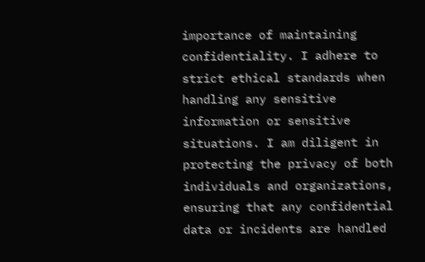importance of maintaining confidentiality. I adhere to strict ethical standards when handling any sensitive information or sensitive situations. I am diligent in protecting the privacy of both individuals and organizations, ensuring that any confidential data or incidents are handled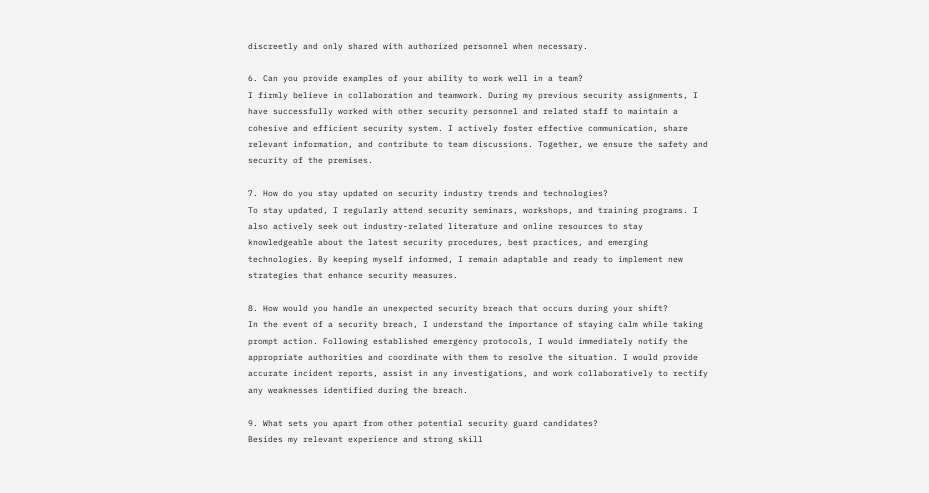discreetly and only shared with authorized personnel when necessary.

6. Can you provide examples of your ability to work well in a team?
I firmly believe in collaboration and teamwork. During my previous security assignments, I have successfully worked with other security personnel and related staff to maintain a cohesive and efficient security system. I actively foster effective communication, share relevant information, and contribute to team discussions. Together, we ensure the safety and security of the premises.

7. How do you stay updated on security industry trends and technologies?
To stay updated, I regularly attend security seminars, workshops, and training programs. I also actively seek out industry-related literature and online resources to stay knowledgeable about the latest security procedures, best practices, and emerging technologies. By keeping myself informed, I remain adaptable and ready to implement new strategies that enhance security measures.

8. How would you handle an unexpected security breach that occurs during your shift?
In the event of a security breach, I understand the importance of staying calm while taking prompt action. Following established emergency protocols, I would immediately notify the appropriate authorities and coordinate with them to resolve the situation. I would provide accurate incident reports, assist in any investigations, and work collaboratively to rectify any weaknesses identified during the breach.

9. What sets you apart from other potential security guard candidates?
Besides my relevant experience and strong skill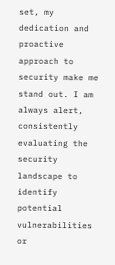set, my dedication and proactive approach to security make me stand out. I am always alert, consistently evaluating the security landscape to identify potential vulnerabilities or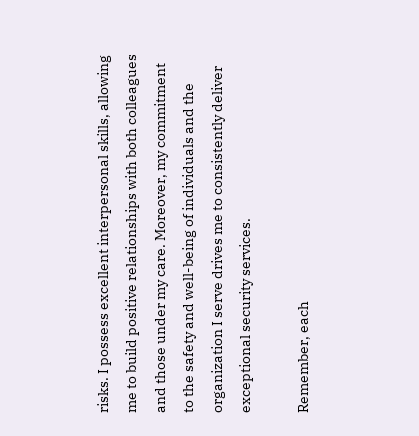risks. I possess excellent interpersonal skills, allowing me to build positive relationships with both colleagues and those under my care. Moreover, my commitment to the safety and well-being of individuals and the organization I serve drives me to consistently deliver exceptional security services.

Remember, each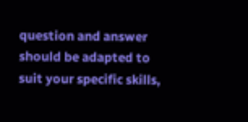question and answer should be adapted to suit your specific skills,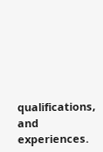qualifications, and experiences.